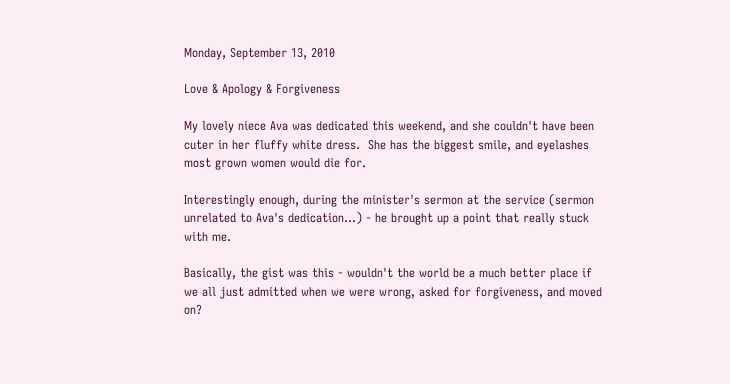Monday, September 13, 2010

Love & Apology & Forgiveness

My lovely niece Ava was dedicated this weekend, and she couldn't have been cuter in her fluffy white dress.  She has the biggest smile, and eyelashes most grown women would die for.

Interestingly enough, during the minister's sermon at the service (sermon unrelated to Ava's dedication...) - he brought up a point that really stuck with me.

Basically, the gist was this - wouldn't the world be a much better place if we all just admitted when we were wrong, asked for forgiveness, and moved on?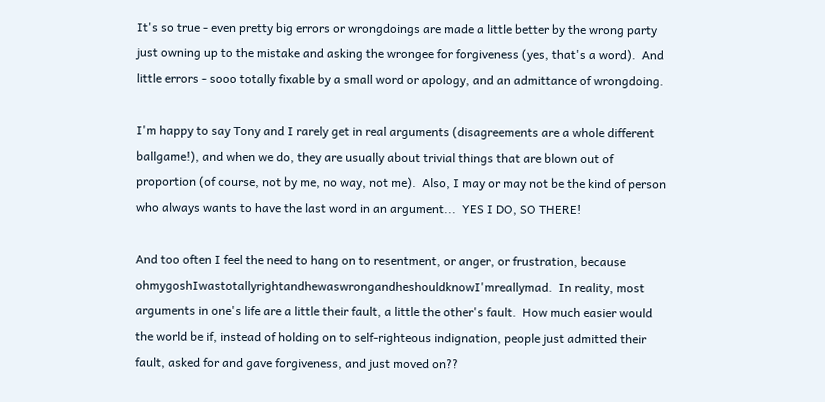It's so true - even pretty big errors or wrongdoings are made a little better by the wrong party just owning up to the mistake and asking the wrongee for forgiveness (yes, that's a word).  And little errors - sooo totally fixable by a small word or apology, and an admittance of wrongdoing.

I'm happy to say Tony and I rarely get in real arguments (disagreements are a whole different ballgame!), and when we do, they are usually about trivial things that are blown out of proportion (of course, not by me, no way, not me).  Also, I may or may not be the kind of person who always wants to have the last word in an argument...  YES I DO, SO THERE!

And too often I feel the need to hang on to resentment, or anger, or frustration, because ohmygoshIwastotallyrightandhewaswrongandheshouldknowI'mreallymad.  In reality, most arguments in one's life are a little their fault, a little the other's fault.  How much easier would the world be if, instead of holding on to self-righteous indignation, people just admitted their fault, asked for and gave forgiveness, and just moved on??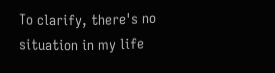To clarify, there's no situation in my life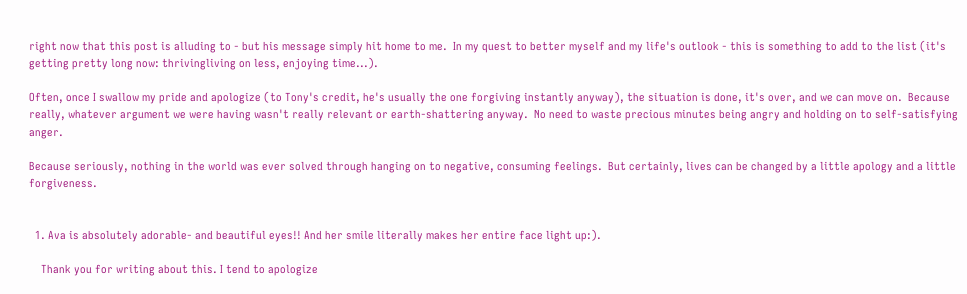right now that this post is alluding to - but his message simply hit home to me.  In my quest to better myself and my life's outlook - this is something to add to the list (it's getting pretty long now: thrivingliving on less, enjoying time...).

Often, once I swallow my pride and apologize (to Tony's credit, he's usually the one forgiving instantly anyway), the situation is done, it's over, and we can move on.  Because really, whatever argument we were having wasn't really relevant or earth-shattering anyway.  No need to waste precious minutes being angry and holding on to self-satisfying anger.

Because seriously, nothing in the world was ever solved through hanging on to negative, consuming feelings.  But certainly, lives can be changed by a little apology and a little forgiveness.


  1. Ava is absolutely adorable- and beautiful eyes!! And her smile literally makes her entire face light up:).

    Thank you for writing about this. I tend to apologize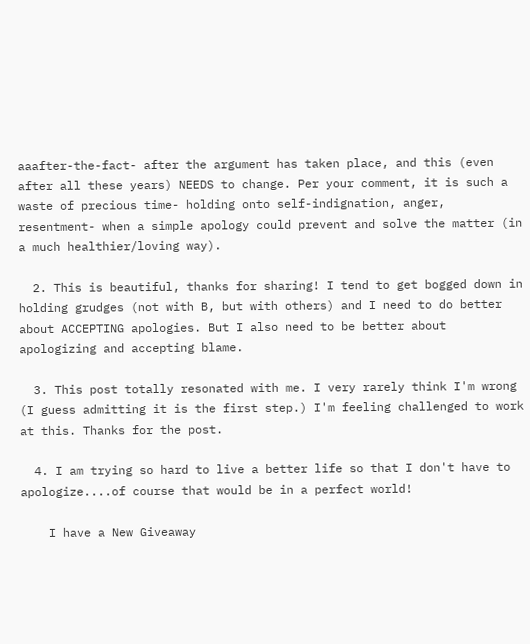aaafter-the-fact- after the argument has taken place, and this (even after all these years) NEEDS to change. Per your comment, it is such a waste of precious time- holding onto self-indignation, anger, resentment- when a simple apology could prevent and solve the matter (in a much healthier/loving way).

  2. This is beautiful, thanks for sharing! I tend to get bogged down in holding grudges (not with B, but with others) and I need to do better about ACCEPTING apologies. But I also need to be better about apologizing and accepting blame.

  3. This post totally resonated with me. I very rarely think I'm wrong (I guess admitting it is the first step.) I'm feeling challenged to work at this. Thanks for the post.

  4. I am trying so hard to live a better life so that I don't have to apologize....of course that would be in a perfect world!

    I have a New Giveaway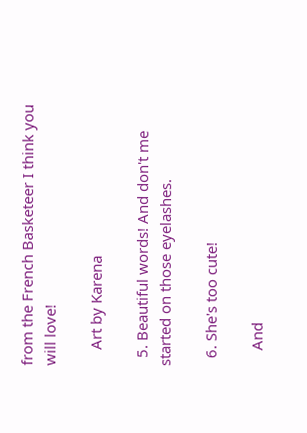from the French Basketeer I think you will love!

    Art by Karena

  5. Beautiful words! And don't me started on those eyelashes.

  6. She's too cute!

    And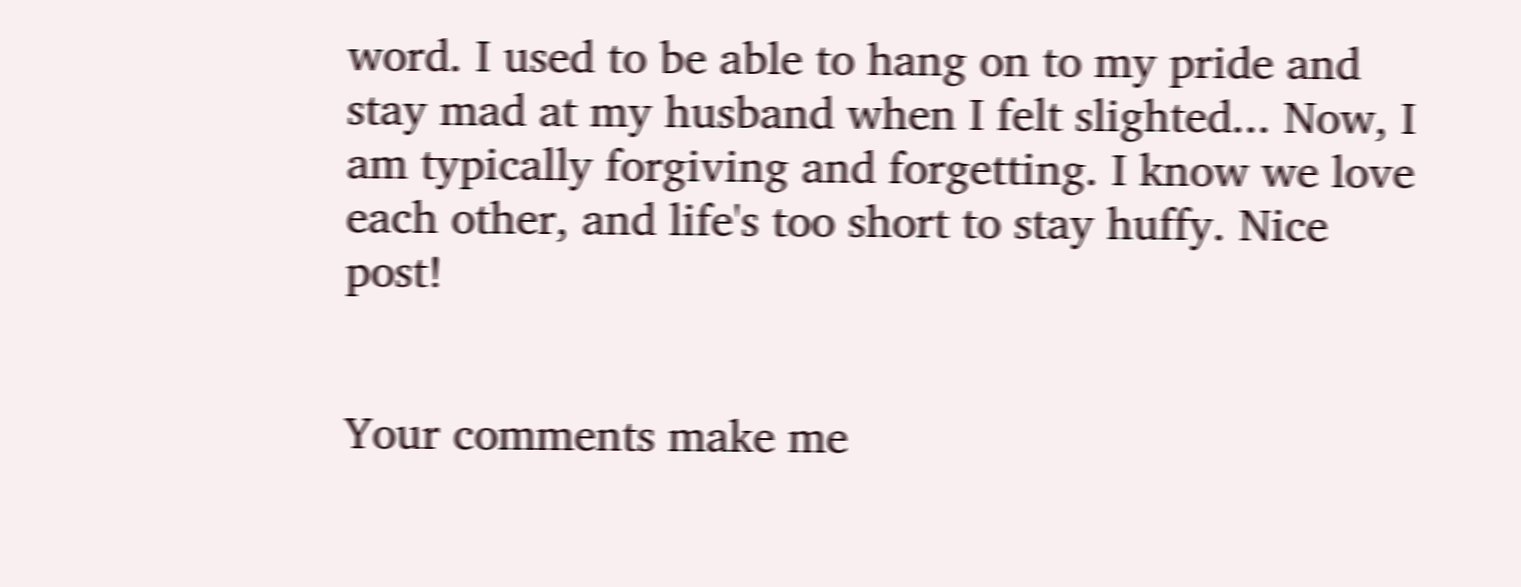word. I used to be able to hang on to my pride and stay mad at my husband when I felt slighted... Now, I am typically forgiving and forgetting. I know we love each other, and life's too short to stay huffy. Nice post!


Your comments make me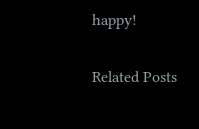happy!

Related Posts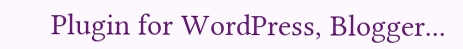Plugin for WordPress, Blogger...